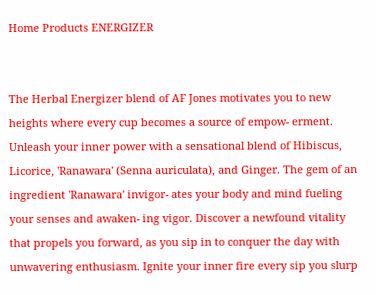Home Products ENERGIZER


The Herbal Energizer blend of AF Jones motivates you to new heights where every cup becomes a source of empow- erment. Unleash your inner power with a sensational blend of Hibiscus, Licorice, 'Ranawara' (Senna auriculata), and Ginger. The gem of an ingredient 'Ranawara' invigor- ates your body and mind fueling your senses and awaken- ing vigor. Discover a newfound vitality that propels you forward, as you sip in to conquer the day with unwavering enthusiasm. Ignite your inner fire every sip you slurp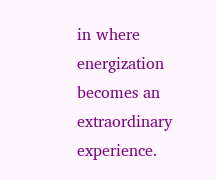in where energization becomes an extraordinary experience.